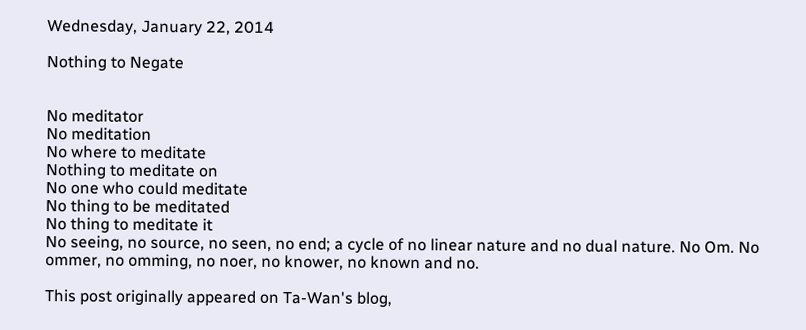Wednesday, January 22, 2014

Nothing to Negate


No meditator
No meditation
No where to meditate
Nothing to meditate on
No one who could meditate
No thing to be meditated
No thing to meditate it
No seeing, no source, no seen, no end; a cycle of no linear nature and no dual nature. No Om. No ommer, no omming, no noer, no knower, no known and no.

This post originally appeared on Ta-Wan's blog,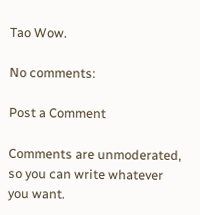Tao Wow.

No comments:

Post a Comment

Comments are unmoderated, so you can write whatever you want.